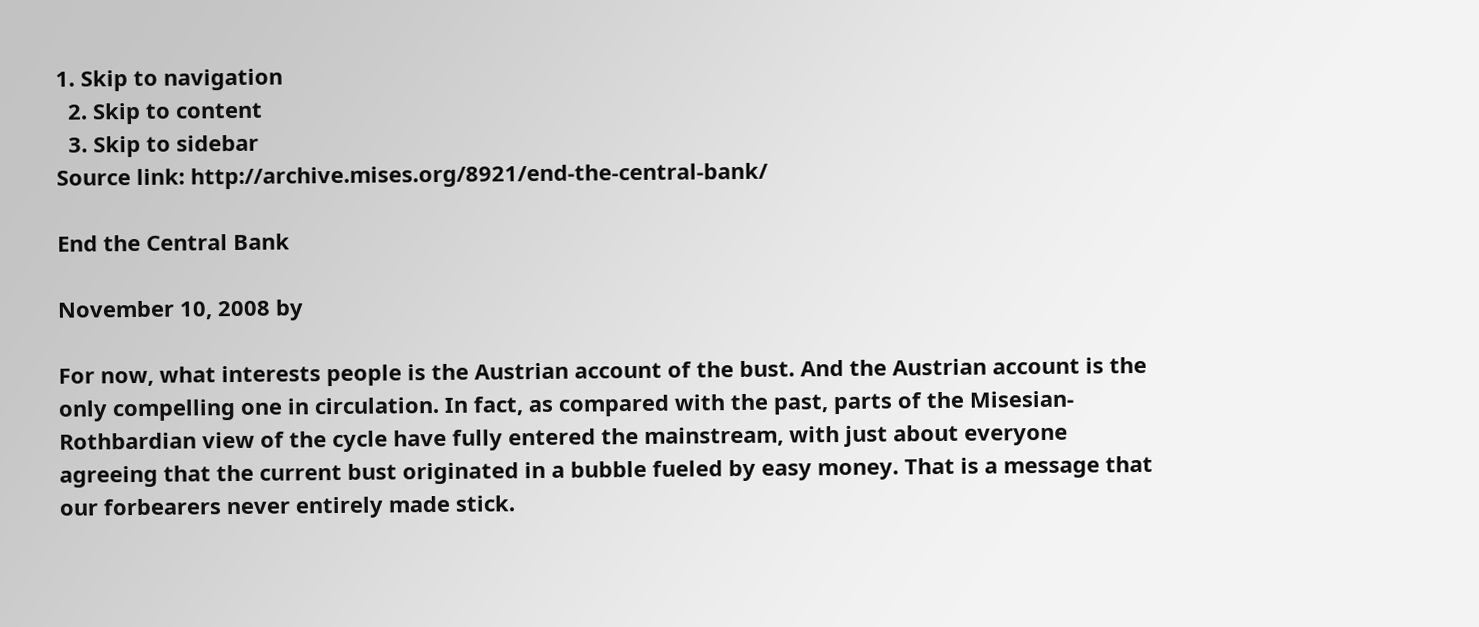1. Skip to navigation
  2. Skip to content
  3. Skip to sidebar
Source link: http://archive.mises.org/8921/end-the-central-bank/

End the Central Bank

November 10, 2008 by

For now, what interests people is the Austrian account of the bust. And the Austrian account is the only compelling one in circulation. In fact, as compared with the past, parts of the Misesian-Rothbardian view of the cycle have fully entered the mainstream, with just about everyone agreeing that the current bust originated in a bubble fueled by easy money. That is a message that our forbearers never entirely made stick.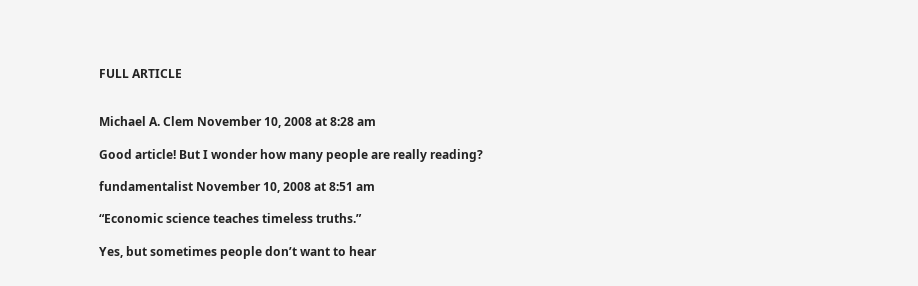FULL ARTICLE


Michael A. Clem November 10, 2008 at 8:28 am

Good article! But I wonder how many people are really reading?

fundamentalist November 10, 2008 at 8:51 am

“Economic science teaches timeless truths.”

Yes, but sometimes people don’t want to hear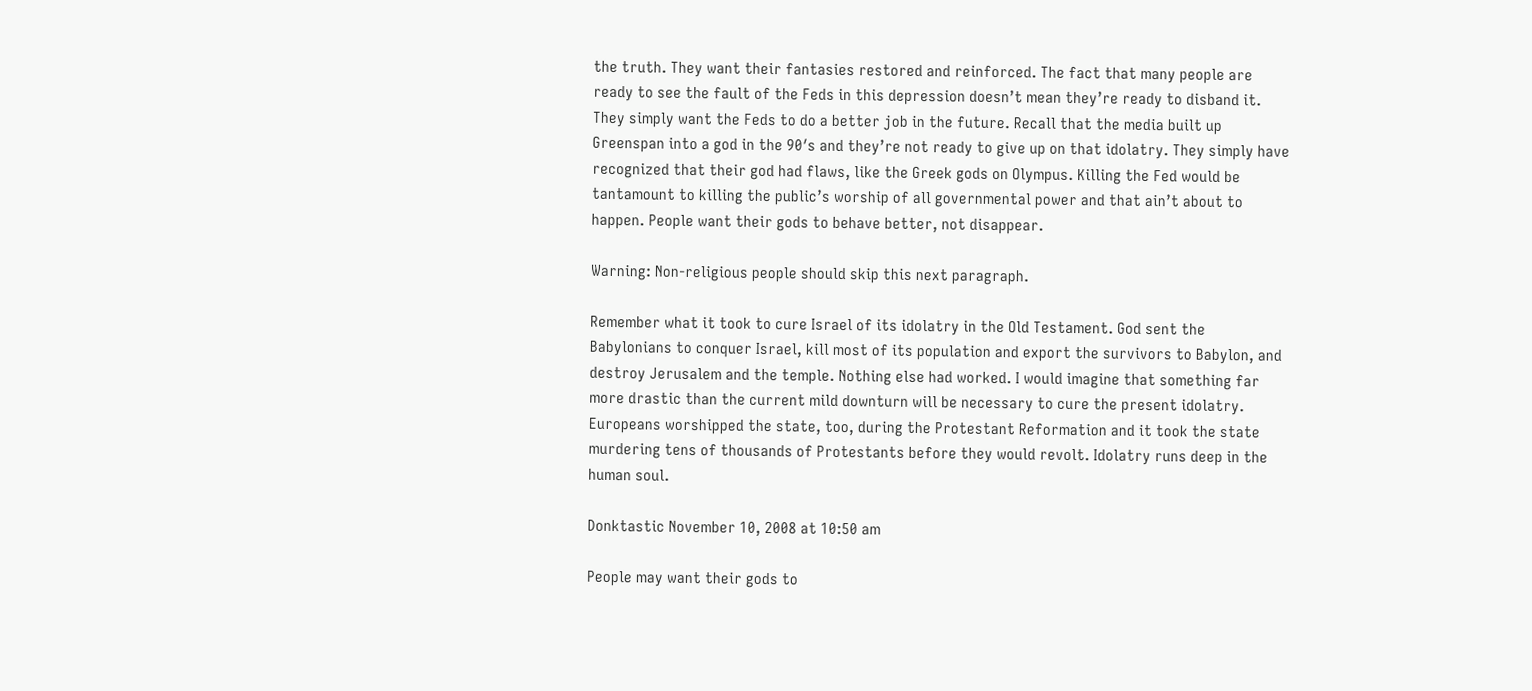the truth. They want their fantasies restored and reinforced. The fact that many people are ready to see the fault of the Feds in this depression doesn’t mean they’re ready to disband it. They simply want the Feds to do a better job in the future. Recall that the media built up Greenspan into a god in the 90′s and they’re not ready to give up on that idolatry. They simply have recognized that their god had flaws, like the Greek gods on Olympus. Killing the Fed would be tantamount to killing the public’s worship of all governmental power and that ain’t about to happen. People want their gods to behave better, not disappear.

Warning: Non-religious people should skip this next paragraph.

Remember what it took to cure Israel of its idolatry in the Old Testament. God sent the Babylonians to conquer Israel, kill most of its population and export the survivors to Babylon, and destroy Jerusalem and the temple. Nothing else had worked. I would imagine that something far more drastic than the current mild downturn will be necessary to cure the present idolatry. Europeans worshipped the state, too, during the Protestant Reformation and it took the state murdering tens of thousands of Protestants before they would revolt. Idolatry runs deep in the human soul.

Donktastic November 10, 2008 at 10:50 am

People may want their gods to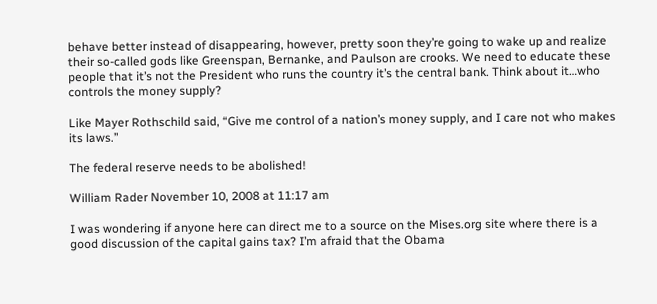behave better instead of disappearing, however, pretty soon they’re going to wake up and realize their so-called gods like Greenspan, Bernanke, and Paulson are crooks. We need to educate these people that it’s not the President who runs the country it’s the central bank. Think about it…who controls the money supply?

Like Mayer Rothschild said, “Give me control of a nation’s money supply, and I care not who makes its laws.”

The federal reserve needs to be abolished!

William Rader November 10, 2008 at 11:17 am

I was wondering if anyone here can direct me to a source on the Mises.org site where there is a good discussion of the capital gains tax? I’m afraid that the Obama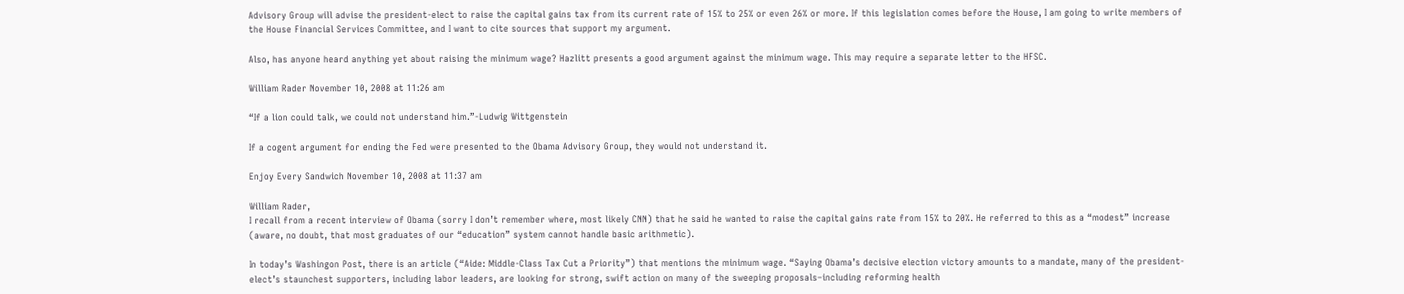Advisory Group will advise the president-elect to raise the capital gains tax from its current rate of 15% to 25% or even 26% or more. If this legislation comes before the House, I am going to write members of the House Financial Services Committee, and I want to cite sources that support my argument.

Also, has anyone heard anything yet about raising the minimum wage? Hazlitt presents a good argument against the minimum wage. This may require a separate letter to the HFSC.

William Rader November 10, 2008 at 11:26 am

“If a lion could talk, we could not understand him.”-Ludwig Wittgenstein

If a cogent argument for ending the Fed were presented to the Obama Advisory Group, they would not understand it.

Enjoy Every Sandwich November 10, 2008 at 11:37 am

William Rader,
I recall from a recent interview of Obama (sorry I don’t remember where, most likely CNN) that he said he wanted to raise the capital gains rate from 15% to 20%. He referred to this as a “modest” increase (aware, no doubt, that most graduates of our “education” system cannot handle basic arithmetic).

In today’s Washingon Post, there is an article (“Aide: Middle-Class Tax Cut a Priority”) that mentions the minimum wage. “Saying Obama’s decisive election victory amounts to a mandate, many of the president-elect’s staunchest supporters, including labor leaders, are looking for strong, swift action on many of the sweeping proposals–including reforming health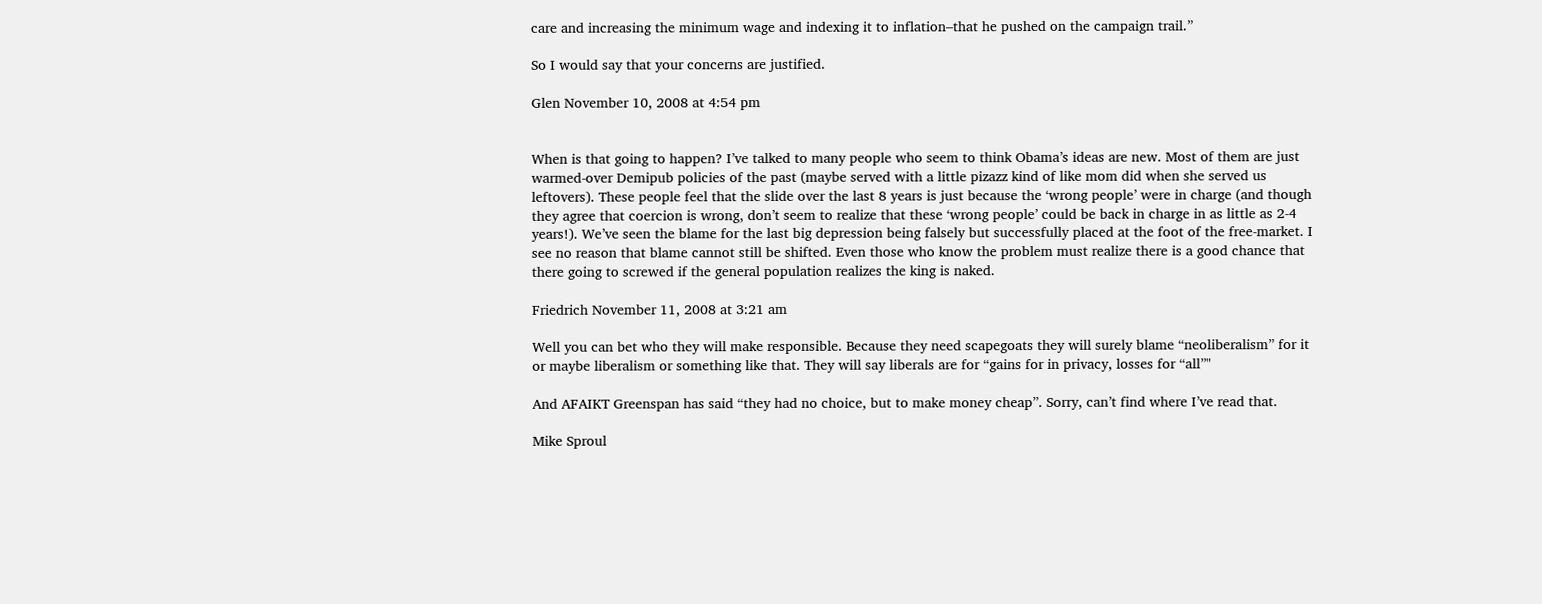care and increasing the minimum wage and indexing it to inflation–that he pushed on the campaign trail.”

So I would say that your concerns are justified.

Glen November 10, 2008 at 4:54 pm


When is that going to happen? I’ve talked to many people who seem to think Obama’s ideas are new. Most of them are just warmed-over Demipub policies of the past (maybe served with a little pizazz kind of like mom did when she served us leftovers). These people feel that the slide over the last 8 years is just because the ‘wrong people’ were in charge (and though they agree that coercion is wrong, don’t seem to realize that these ‘wrong people’ could be back in charge in as little as 2-4 years!). We’ve seen the blame for the last big depression being falsely but successfully placed at the foot of the free-market. I see no reason that blame cannot still be shifted. Even those who know the problem must realize there is a good chance that there going to screwed if the general population realizes the king is naked.

Friedrich November 11, 2008 at 3:21 am

Well you can bet who they will make responsible. Because they need scapegoats they will surely blame “neoliberalism” for it or maybe liberalism or something like that. They will say liberals are for “gains for in privacy, losses for “all”"

And AFAIKT Greenspan has said “they had no choice, but to make money cheap”. Sorry, can’t find where I’ve read that.

Mike Sproul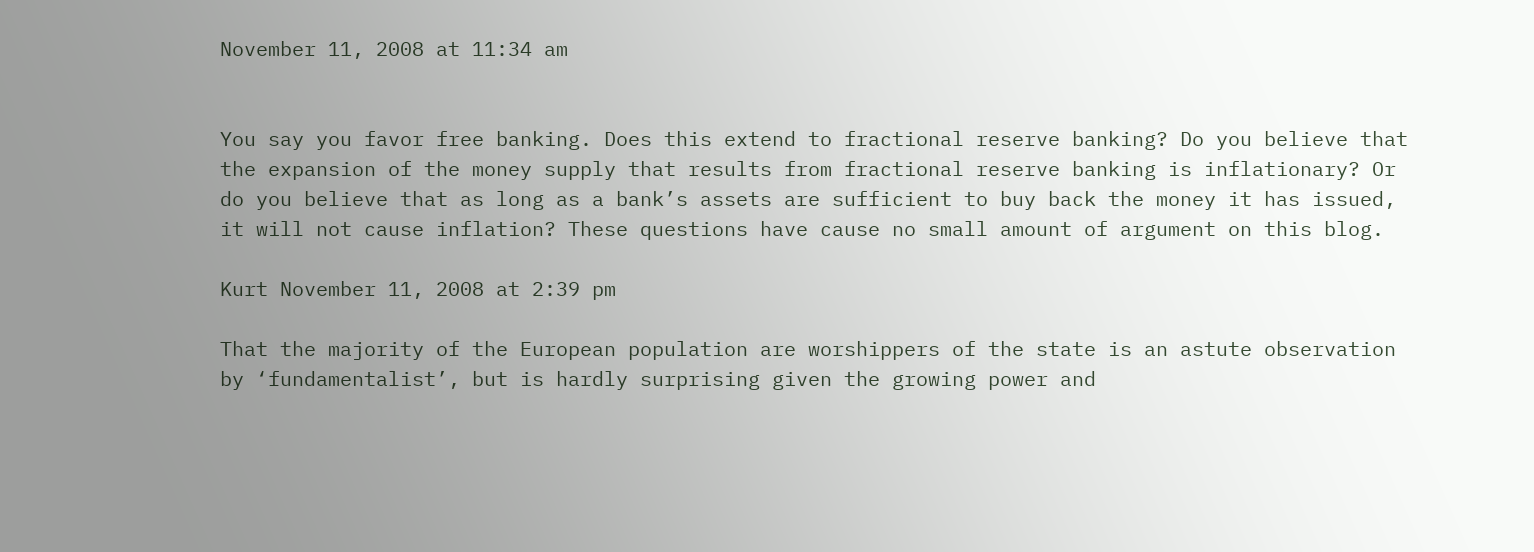November 11, 2008 at 11:34 am


You say you favor free banking. Does this extend to fractional reserve banking? Do you believe that the expansion of the money supply that results from fractional reserve banking is inflationary? Or do you believe that as long as a bank’s assets are sufficient to buy back the money it has issued, it will not cause inflation? These questions have cause no small amount of argument on this blog.

Kurt November 11, 2008 at 2:39 pm

That the majority of the European population are worshippers of the state is an astute observation by ‘fundamentalist’, but is hardly surprising given the growing power and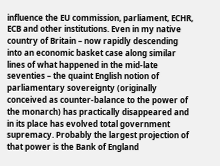influence the EU commission, parliament, ECHR, ECB and other institutions. Even in my native country of Britain – now rapidly descending into an economic basket case along similar lines of what happened in the mid-late seventies – the quaint English notion of parliamentary sovereignty (originally conceived as counter-balance to the power of the monarch) has practically disappeared and in its place has evolved total government supremacy. Probably the largest projection of that power is the Bank of England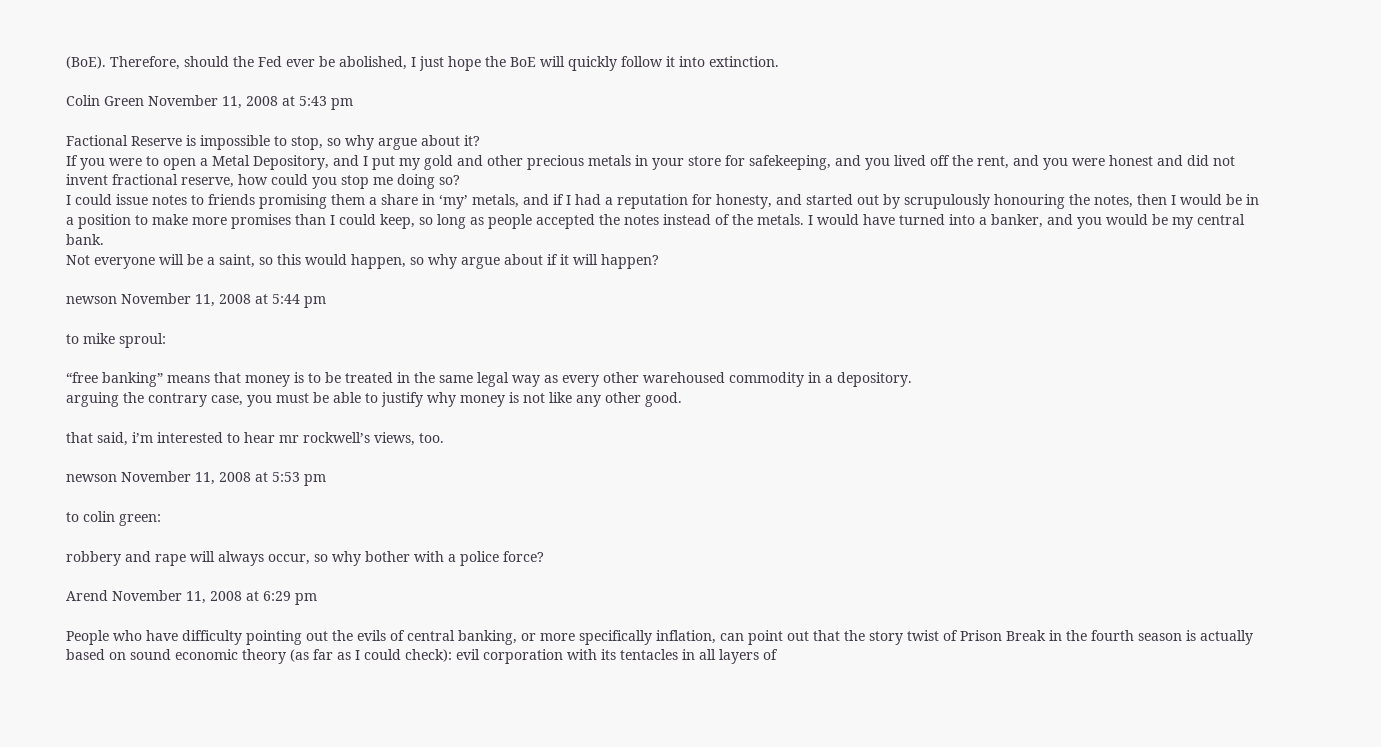(BoE). Therefore, should the Fed ever be abolished, I just hope the BoE will quickly follow it into extinction.

Colin Green November 11, 2008 at 5:43 pm

Factional Reserve is impossible to stop, so why argue about it?
If you were to open a Metal Depository, and I put my gold and other precious metals in your store for safekeeping, and you lived off the rent, and you were honest and did not invent fractional reserve, how could you stop me doing so?
I could issue notes to friends promising them a share in ‘my’ metals, and if I had a reputation for honesty, and started out by scrupulously honouring the notes, then I would be in a position to make more promises than I could keep, so long as people accepted the notes instead of the metals. I would have turned into a banker, and you would be my central bank.
Not everyone will be a saint, so this would happen, so why argue about if it will happen?

newson November 11, 2008 at 5:44 pm

to mike sproul:

“free banking” means that money is to be treated in the same legal way as every other warehoused commodity in a depository.
arguing the contrary case, you must be able to justify why money is not like any other good.

that said, i’m interested to hear mr rockwell’s views, too.

newson November 11, 2008 at 5:53 pm

to colin green:

robbery and rape will always occur, so why bother with a police force?

Arend November 11, 2008 at 6:29 pm

People who have difficulty pointing out the evils of central banking, or more specifically inflation, can point out that the story twist of Prison Break in the fourth season is actually based on sound economic theory (as far as I could check): evil corporation with its tentacles in all layers of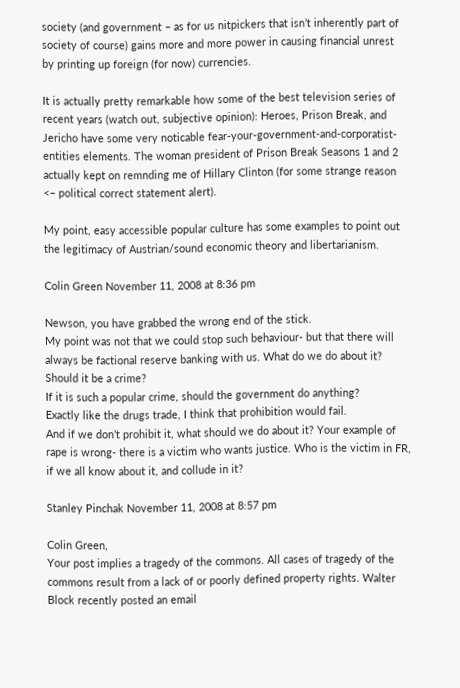society (and government – as for us nitpickers that isn’t inherently part of society of course) gains more and more power in causing financial unrest by printing up foreign (for now) currencies.

It is actually pretty remarkable how some of the best television series of recent years (watch out, subjective opinion): Heroes, Prison Break, and Jericho have some very noticable fear-your-government-and-corporatist-entities elements. The woman president of Prison Break Seasons 1 and 2 actually kept on remnding me of Hillary Clinton (for some strange reason <– political correct statement alert).

My point, easy accessible popular culture has some examples to point out the legitimacy of Austrian/sound economic theory and libertarianism.

Colin Green November 11, 2008 at 8:36 pm

Newson, you have grabbed the wrong end of the stick.
My point was not that we could stop such behaviour- but that there will always be factional reserve banking with us. What do we do about it? Should it be a crime?
If it is such a popular crime, should the government do anything?
Exactly like the drugs trade, I think that prohibition would fail.
And if we don’t prohibit it, what should we do about it? Your example of rape is wrong- there is a victim who wants justice. Who is the victim in FR, if we all know about it, and collude in it?

Stanley Pinchak November 11, 2008 at 8:57 pm

Colin Green,
Your post implies a tragedy of the commons. All cases of tragedy of the commons result from a lack of or poorly defined property rights. Walter Block recently posted an email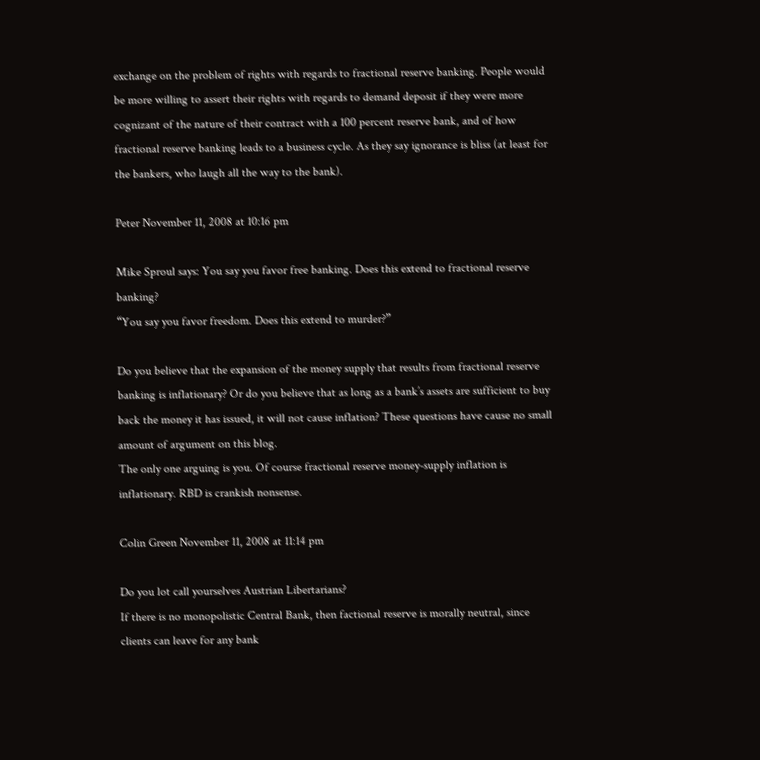exchange on the problem of rights with regards to fractional reserve banking. People would be more willing to assert their rights with regards to demand deposit if they were more cognizant of the nature of their contract with a 100 percent reserve bank, and of how fractional reserve banking leads to a business cycle. As they say ignorance is bliss (at least for the bankers, who laugh all the way to the bank).

Peter November 11, 2008 at 10:16 pm

Mike Sproul says: You say you favor free banking. Does this extend to fractional reserve banking?
“You say you favor freedom. Does this extend to murder?”

Do you believe that the expansion of the money supply that results from fractional reserve banking is inflationary? Or do you believe that as long as a bank’s assets are sufficient to buy back the money it has issued, it will not cause inflation? These questions have cause no small amount of argument on this blog.
The only one arguing is you. Of course fractional reserve money-supply inflation is inflationary. RBD is crankish nonsense.

Colin Green November 11, 2008 at 11:14 pm

Do you lot call yourselves Austrian Libertarians?
If there is no monopolistic Central Bank, then factional reserve is morally neutral, since clients can leave for any bank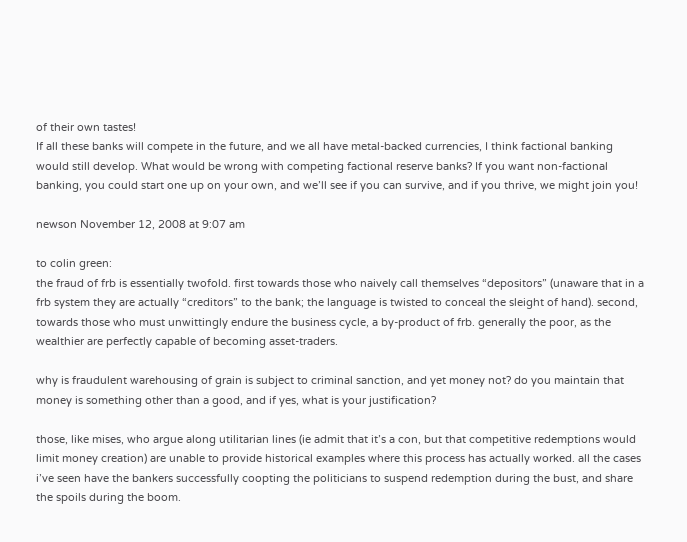of their own tastes!
If all these banks will compete in the future, and we all have metal-backed currencies, I think factional banking would still develop. What would be wrong with competing factional reserve banks? If you want non-factional banking, you could start one up on your own, and we’ll see if you can survive, and if you thrive, we might join you!

newson November 12, 2008 at 9:07 am

to colin green:
the fraud of frb is essentially twofold. first towards those who naively call themselves “depositors” (unaware that in a frb system they are actually “creditors” to the bank; the language is twisted to conceal the sleight of hand). second, towards those who must unwittingly endure the business cycle, a by-product of frb. generally the poor, as the wealthier are perfectly capable of becoming asset-traders.

why is fraudulent warehousing of grain is subject to criminal sanction, and yet money not? do you maintain that money is something other than a good, and if yes, what is your justification?

those, like mises, who argue along utilitarian lines (ie admit that it’s a con, but that competitive redemptions would limit money creation) are unable to provide historical examples where this process has actually worked. all the cases i’ve seen have the bankers successfully coopting the politicians to suspend redemption during the bust, and share the spoils during the boom.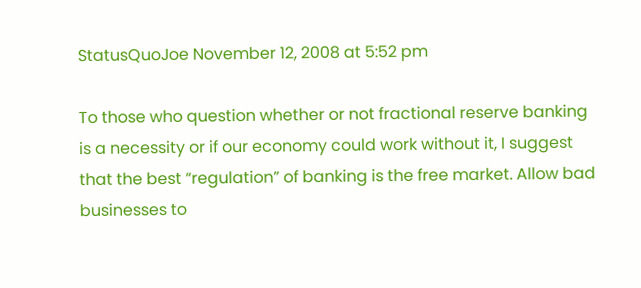StatusQuoJoe November 12, 2008 at 5:52 pm

To those who question whether or not fractional reserve banking is a necessity or if our economy could work without it, I suggest that the best “regulation” of banking is the free market. Allow bad businesses to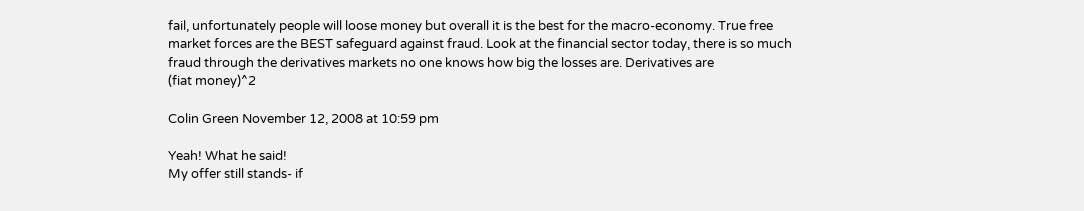fail, unfortunately people will loose money but overall it is the best for the macro-economy. True free market forces are the BEST safeguard against fraud. Look at the financial sector today, there is so much fraud through the derivatives markets no one knows how big the losses are. Derivatives are
(fiat money)^2

Colin Green November 12, 2008 at 10:59 pm

Yeah! What he said!
My offer still stands- if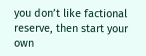you don’t like factional reserve, then start your own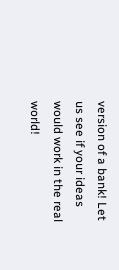version of a bank! Let us see if your ideas would work in the real world!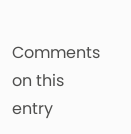Comments on this entry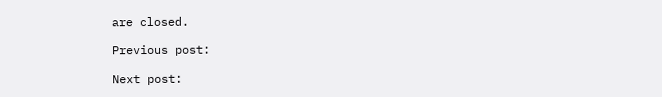are closed.

Previous post:

Next post: